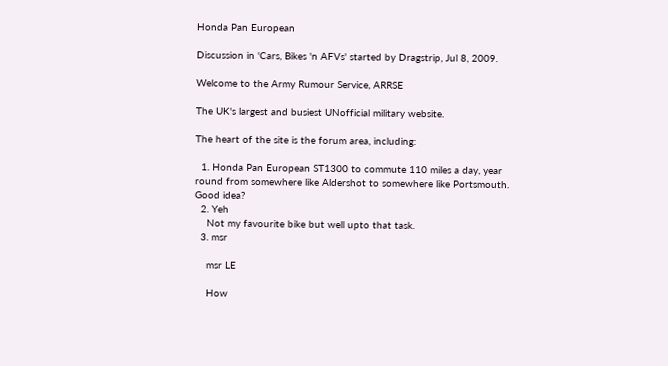Honda Pan European

Discussion in 'Cars, Bikes 'n AFVs' started by Dragstrip, Jul 8, 2009.

Welcome to the Army Rumour Service, ARRSE

The UK's largest and busiest UNofficial military website.

The heart of the site is the forum area, including:

  1. Honda Pan European ST1300 to commute 110 miles a day, year round from somewhere like Aldershot to somewhere like Portsmouth. Good idea?
  2. Yeh
    Not my favourite bike but well upto that task.
  3. msr

    msr LE

    How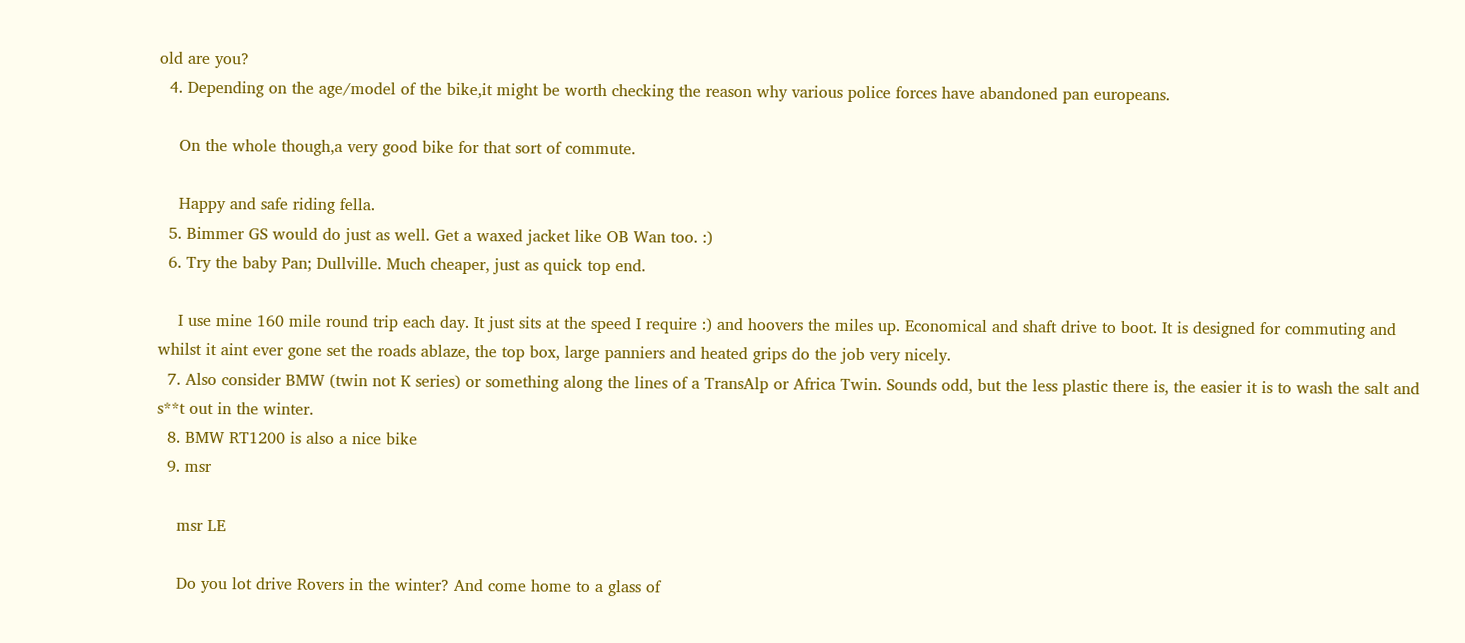old are you?
  4. Depending on the age/model of the bike,it might be worth checking the reason why various police forces have abandoned pan europeans.

    On the whole though,a very good bike for that sort of commute.

    Happy and safe riding fella.
  5. Bimmer GS would do just as well. Get a waxed jacket like OB Wan too. :)
  6. Try the baby Pan; Dullville. Much cheaper, just as quick top end.

    I use mine 160 mile round trip each day. It just sits at the speed I require :) and hoovers the miles up. Economical and shaft drive to boot. It is designed for commuting and whilst it aint ever gone set the roads ablaze, the top box, large panniers and heated grips do the job very nicely.
  7. Also consider BMW (twin not K series) or something along the lines of a TransAlp or Africa Twin. Sounds odd, but the less plastic there is, the easier it is to wash the salt and s**t out in the winter.
  8. BMW RT1200 is also a nice bike
  9. msr

    msr LE

    Do you lot drive Rovers in the winter? And come home to a glass of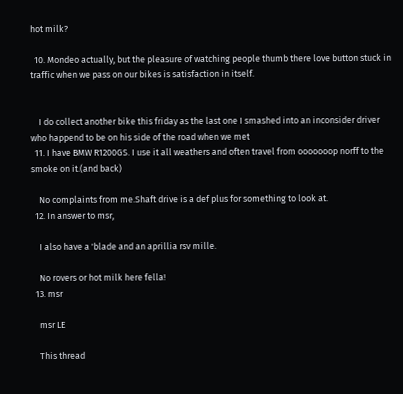hot milk?

  10. Mondeo actually, but the pleasure of watching people thumb there love button stuck in traffic when we pass on our bikes is satisfaction in itself.


    I do collect another bike this friday as the last one I smashed into an inconsider driver who happend to be on his side of the road when we met
  11. I have BMW R1200GS. I use it all weathers and often travel from ooooooop norff to the smoke on it.(and back)

    No complaints from me.Shaft drive is a def plus for something to look at.
  12. In answer to msr,

    I also have a 'blade and an aprillia rsv mille.

    No rovers or hot milk here fella!
  13. msr

    msr LE

    This thread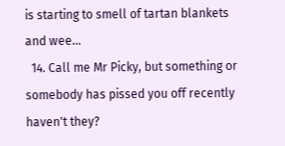is starting to smell of tartan blankets and wee...
  14. Call me Mr Picky, but something or somebody has pissed you off recently haven't they?